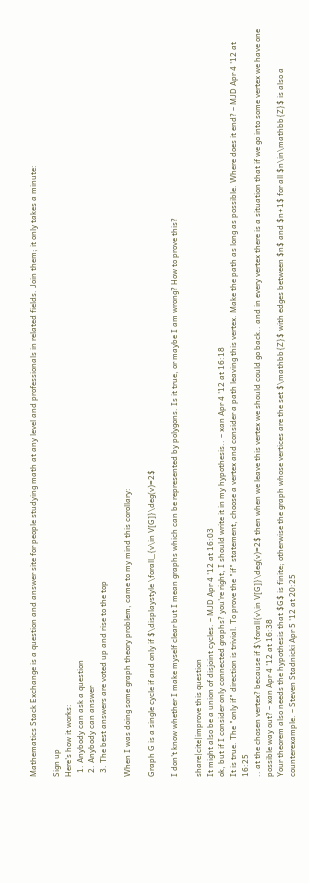Mathematics Stack Exchange is a question and answer site for people studying math at any level and professionals in related fields. Join them; it only takes a minute:

Sign up
Here's how it works:
  1. Anybody can ask a question
  2. Anybody can answer
  3. The best answers are voted up and rise to the top

When I was doing some graph theory problem, came to my mind this corollary:

Graph G is a single cycle if and only if $\displaystyle \forall_{v\in V[G]}\deg(v)=2$

I don't know whether I make myself clear but I mean graphs which can be represented by polygons. Is it true, or maybe I am wrong? How to prove this?

share|cite|improve this question
It might also be a union of disjoint cycles. – MJD Apr 4 '12 at 16:03
ok, but if I consider only connected graphs? you're right, I should write it in my hypothesis.. – xan Apr 4 '12 at 16:18
It is true. The "only if" direction is trivial. To prove the "if" statement, choose a vertex and consider a path leaving this vertex. Make the path as long as possible. Where does it end? – MJD Apr 4 '12 at 16:25
.. at the chosen vertex? because if $\forall{v\in V[G]}\deg(v)=2$ then when we leave this vertex we should could go back.. and in every vertex there is a situation that if we go into some vertex we have one possible way out? – xan Apr 4 '12 at 16:38
Your theorem also needs the hypothesis that $G$ is finite; otherwise the graph whose vertices are the set $\mathbb{Z}$ with edges between $n$ and $n+1$ for all $n\in\mathbb{Z}$ is also a counterexample. – Steven Stadnicki Apr 5 '12 at 20:25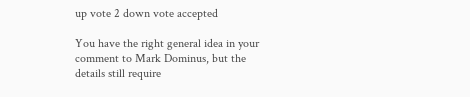up vote 2 down vote accepted

You have the right general idea in your comment to Mark Dominus, but the details still require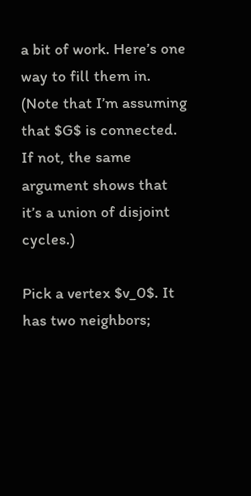a bit of work. Here’s one way to fill them in. (Note that I’m assuming that $G$ is connected. If not, the same argument shows that it’s a union of disjoint cycles.)

Pick a vertex $v_0$. It has two neighbors;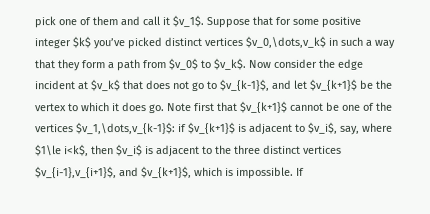pick one of them and call it $v_1$. Suppose that for some positive integer $k$ you’ve picked distinct vertices $v_0,\dots,v_k$ in such a way that they form a path from $v_0$ to $v_k$. Now consider the edge incident at $v_k$ that does not go to $v_{k-1}$, and let $v_{k+1}$ be the vertex to which it does go. Note first that $v_{k+1}$ cannot be one of the vertices $v_1,\dots,v_{k-1}$: if $v_{k+1}$ is adjacent to $v_i$, say, where $1\le i<k$, then $v_i$ is adjacent to the three distinct vertices $v_{i-1},v_{i+1}$, and $v_{k+1}$, which is impossible. If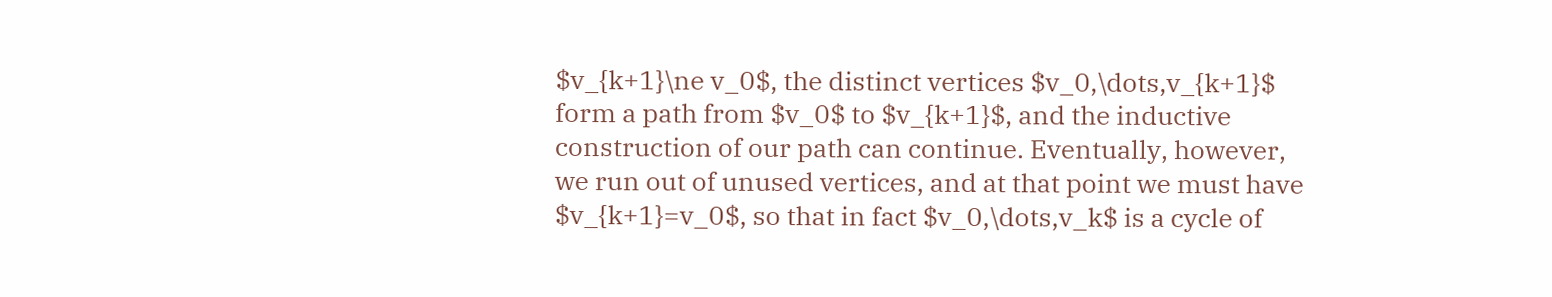$v_{k+1}\ne v_0$, the distinct vertices $v_0,\dots,v_{k+1}$ form a path from $v_0$ to $v_{k+1}$, and the inductive construction of our path can continue. Eventually, however, we run out of unused vertices, and at that point we must have $v_{k+1}=v_0$, so that in fact $v_0,\dots,v_k$ is a cycle of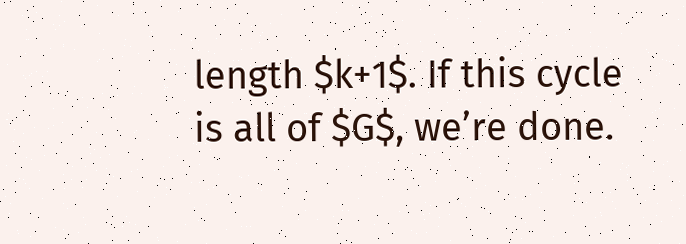length $k+1$. If this cycle is all of $G$, we’re done.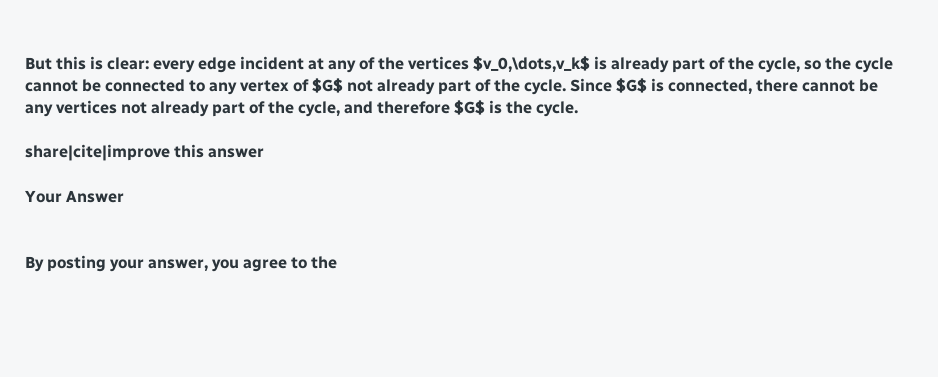But this is clear: every edge incident at any of the vertices $v_0,\dots,v_k$ is already part of the cycle, so the cycle cannot be connected to any vertex of $G$ not already part of the cycle. Since $G$ is connected, there cannot be any vertices not already part of the cycle, and therefore $G$ is the cycle.

share|cite|improve this answer

Your Answer


By posting your answer, you agree to the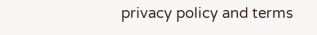privacy policy and terms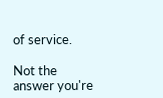of service.

Not the answer you're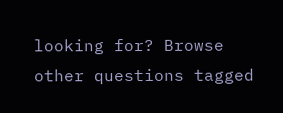looking for? Browse other questions tagged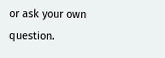or ask your own question.